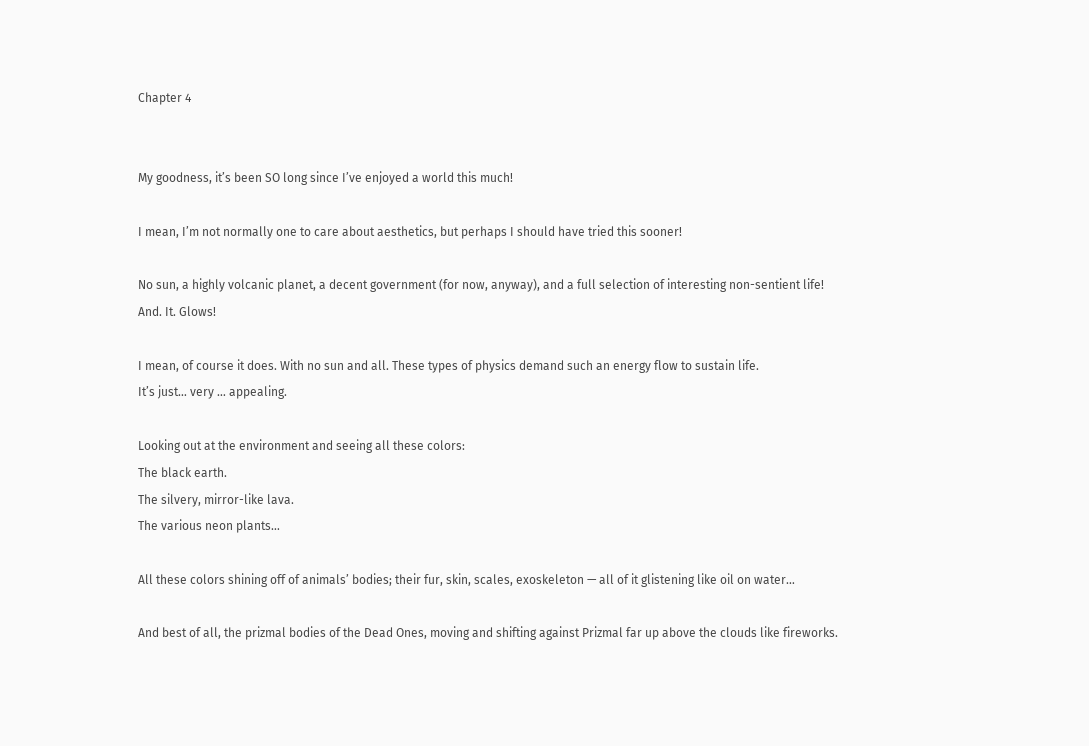Chapter 4


My goodness, it’s been SO long since I’ve enjoyed a world this much!

I mean, I’m not normally one to care about aesthetics, but perhaps I should have tried this sooner!

No sun, a highly volcanic planet, a decent government (for now, anyway), and a full selection of interesting non-sentient life!
And. It. Glows!

I mean, of course it does. With no sun and all. These types of physics demand such an energy flow to sustain life.
It’s just… very … appealing.

Looking out at the environment and seeing all these colors:
The black earth.
The silvery, mirror-like lava.
The various neon plants…

All these colors shining off of animals’ bodies; their fur, skin, scales, exoskeleton — all of it glistening like oil on water…

And best of all, the prizmal bodies of the Dead Ones, moving and shifting against Prizmal far up above the clouds like fireworks.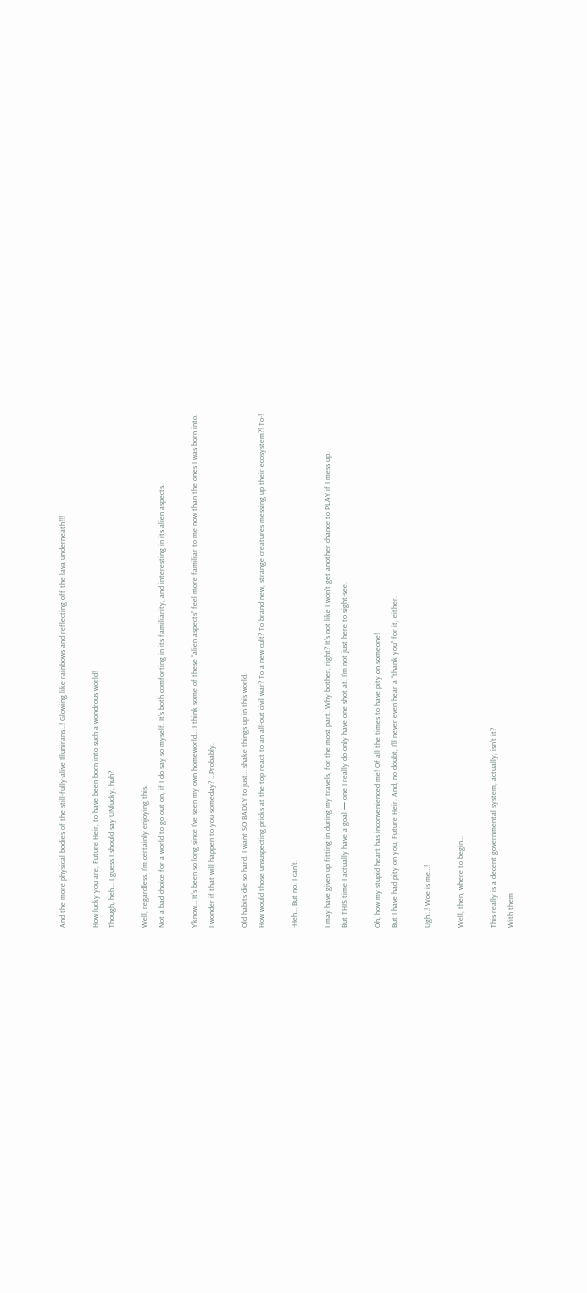And the more physical bodies of the still-fully-alive Illunirans…! Glowing like rainbows and reflecting off the lava underneath!!!

How lucky you are, Future Heir, to have been born into such a wondrous world!
Though, heh… I guess I should say UNlucky, huh?

Well, regardless. I’m certainly enjoying this.
Not a bad choice for a world to go out on, if I do say so myself. It’s both comforting in its familiarity, and interesting in its alien aspects.

Y’know… It’s been so long since I’ve seen my own homeworld… I think some of these “alien aspects” feel more familiar to me now than the ones I was born into.
I wonder if that will happen to you someday? …Probably.

Old habits die so hard. I want SO BADLY to just… shake things up in this world.
How would those unsuspecting pricks at the top react to an all-out civil war? To a new cult? To brand new, strange creatures messing up their ecosystem?! To-!

-Heh… But no. I can’t.

I may have given up fitting in during my travels, for the most part. Why bother, right? It’s not like I won’t get another chance to PLAY if I mess up.
But THIS time I actually have a goal — one I really do only have one shot at. I’m not just here to sight-see.

Oh, how my stupid heart has inconvenienced me! Of all the times to have pity on someone!
But I have had pity on you, Future Heir. And, no doubt, I’ll never even hear a “thank you” for it, either.

Ugh…! Woe is me…!

Well, then, where to begin…

This really is a decent governmental system, actually, isn’t it?
With them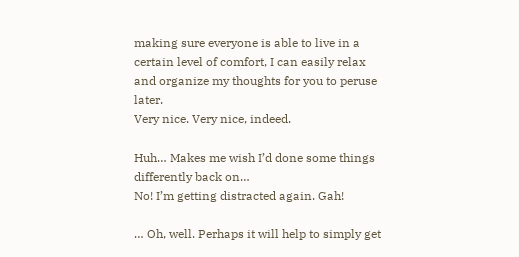making sure everyone is able to live in a certain level of comfort, I can easily relax and organize my thoughts for you to peruse later.
Very nice. Very nice, indeed.

Huh… Makes me wish I’d done some things differently back on…
No! I’m getting distracted again. Gah!

… Oh, well. Perhaps it will help to simply get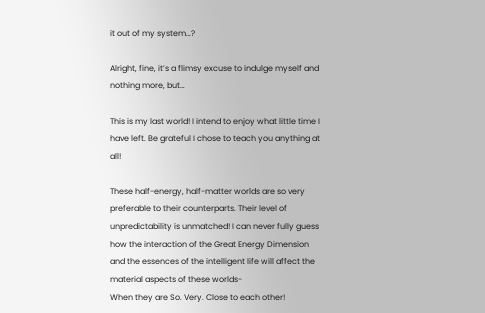it out of my system…?

Alright, fine, it’s a flimsy excuse to indulge myself and nothing more, but…

This is my last world! I intend to enjoy what little time I have left. Be grateful I chose to teach you anything at all!

These half-energy, half-matter worlds are so very preferable to their counterparts. Their level of unpredictability is unmatched! I can never fully guess how the interaction of the Great Energy Dimension and the essences of the intelligent life will affect the material aspects of these worlds-
When they are So. Very. Close to each other!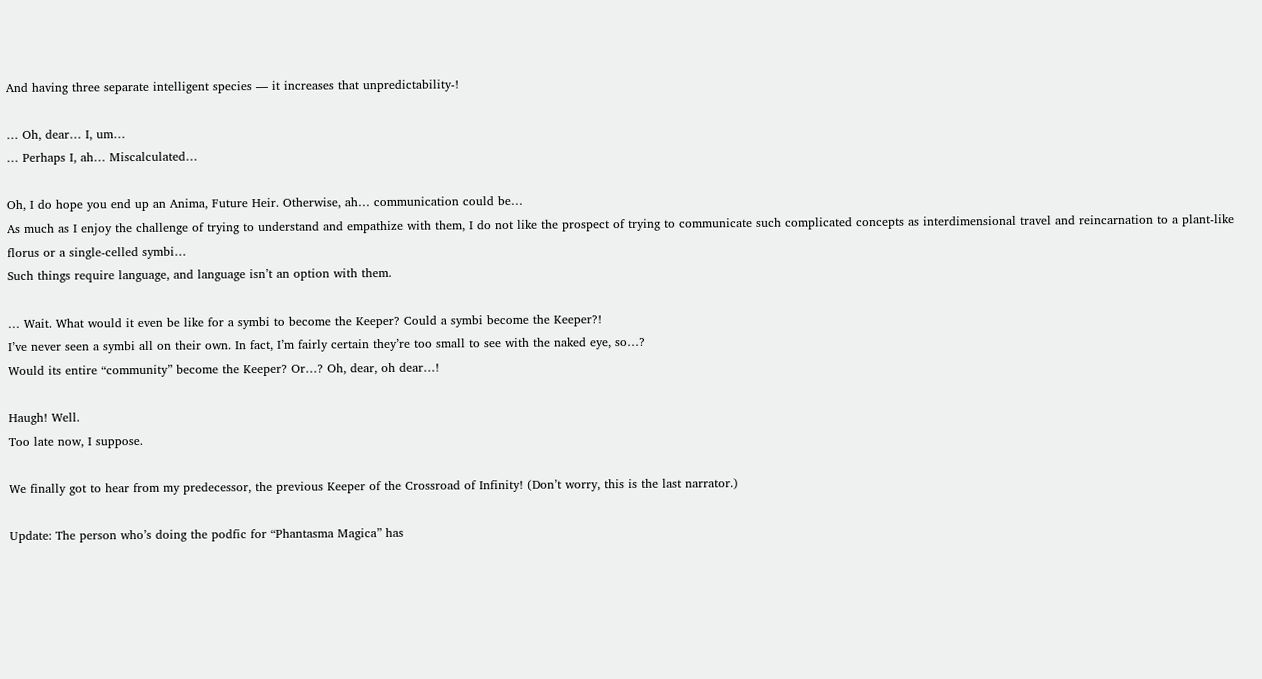And having three separate intelligent species — it increases that unpredictability-!

… Oh, dear… I, um…
… Perhaps I, ah… Miscalculated…

Oh, I do hope you end up an Anima, Future Heir. Otherwise, ah… communication could be…
As much as I enjoy the challenge of trying to understand and empathize with them, I do not like the prospect of trying to communicate such complicated concepts as interdimensional travel and reincarnation to a plant-like florus or a single-celled symbi…
Such things require language, and language isn’t an option with them.

… Wait. What would it even be like for a symbi to become the Keeper? Could a symbi become the Keeper?!
I’ve never seen a symbi all on their own. In fact, I’m fairly certain they’re too small to see with the naked eye, so…?
Would its entire “community” become the Keeper? Or…? Oh, dear, oh dear…!

Haugh! Well.
Too late now, I suppose.

We finally got to hear from my predecessor, the previous Keeper of the Crossroad of Infinity! (Don’t worry, this is the last narrator.)

Update: The person who’s doing the podfic for “Phantasma Magica” has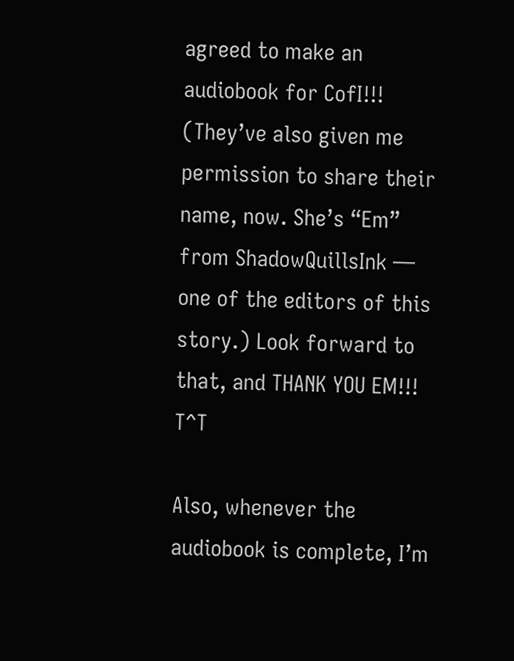agreed to make an audiobook for CofI!!! (They’ve also given me permission to share their name, now. She’s “Em” from ShadowQuillsInk — one of the editors of this story.) Look forward to that, and THANK YOU EM!!! T^T

Also, whenever the audiobook is complete, I’m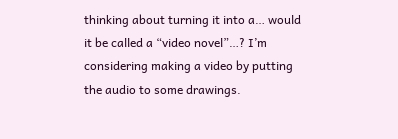thinking about turning it into a… would it be called a “video novel”…? I’m considering making a video by putting the audio to some drawings.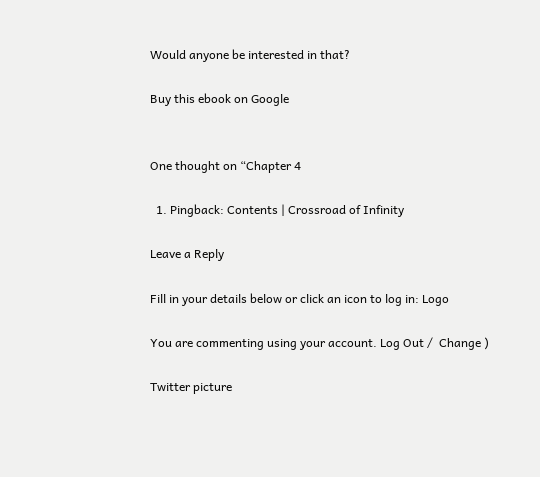Would anyone be interested in that?

Buy this ebook on Google


One thought on “Chapter 4

  1. Pingback: Contents | Crossroad of Infinity

Leave a Reply

Fill in your details below or click an icon to log in: Logo

You are commenting using your account. Log Out /  Change )

Twitter picture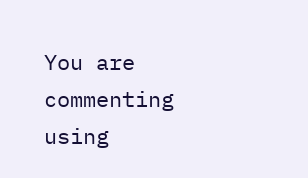You are commenting using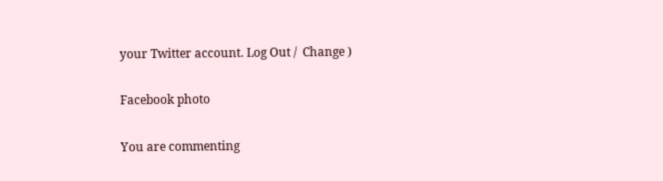your Twitter account. Log Out /  Change )

Facebook photo

You are commenting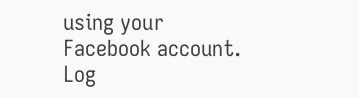using your Facebook account. Log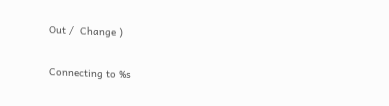Out /  Change )

Connecting to %s